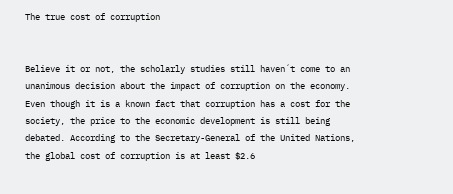The true cost of corruption


Believe it or not, the scholarly studies still haven´t come to an unanimous decision about the impact of corruption on the economy. Even though it is a known fact that corruption has a cost for the society, the price to the economic development is still being debated. According to the Secretary-General of the United Nations, the global cost of corruption is at least $2.6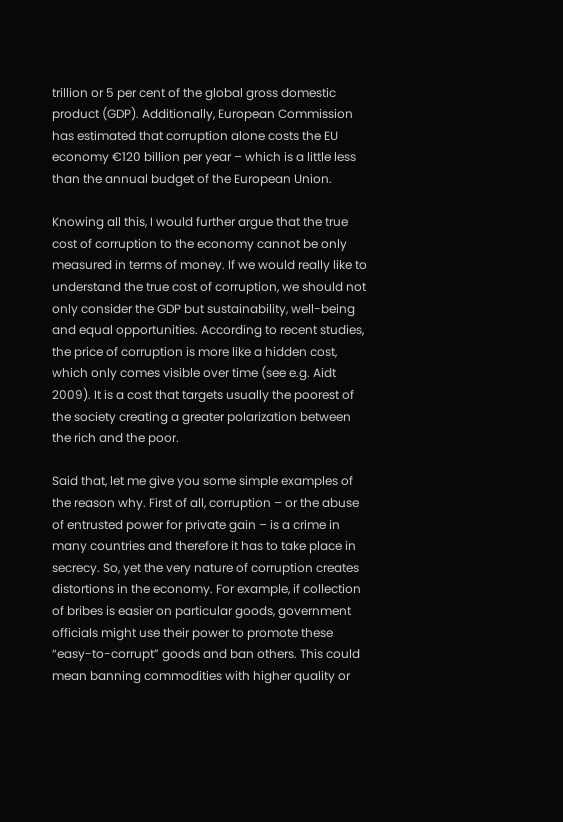trillion or 5 per cent of the global gross domestic product (GDP). Additionally, European Commission has estimated that corruption alone costs the EU economy €120 billion per year – which is a little less than the annual budget of the European Union.

Knowing all this, I would further argue that the true cost of corruption to the economy cannot be only measured in terms of money. If we would really like to understand the true cost of corruption, we should not only consider the GDP but sustainability, well-being and equal opportunities. According to recent studies, the price of corruption is more like a hidden cost, which only comes visible over time (see e.g. Aidt 2009). It is a cost that targets usually the poorest of the society creating a greater polarization between the rich and the poor.

Said that, let me give you some simple examples of the reason why. First of all, corruption – or the abuse of entrusted power for private gain – is a crime in many countries and therefore it has to take place in secrecy. So, yet the very nature of corruption creates distortions in the economy. For example, if collection of bribes is easier on particular goods, government officials might use their power to promote these “easy-to-corrupt” goods and ban others. This could mean banning commodities with higher quality or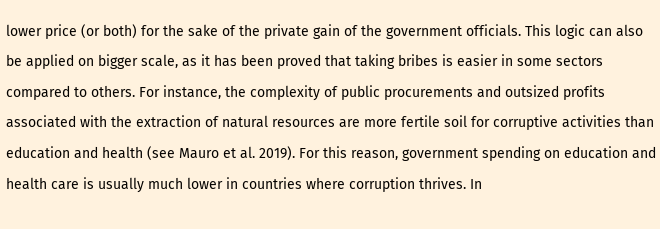lower price (or both) for the sake of the private gain of the government officials. This logic can also be applied on bigger scale, as it has been proved that taking bribes is easier in some sectors compared to others. For instance, the complexity of public procurements and outsized profits associated with the extraction of natural resources are more fertile soil for corruptive activities than education and health (see Mauro et al. 2019). For this reason, government spending on education and health care is usually much lower in countries where corruption thrives. In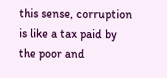this sense, corruption is like a tax paid by the poor and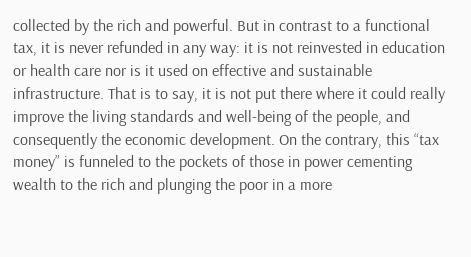collected by the rich and powerful. But in contrast to a functional tax, it is never refunded in any way: it is not reinvested in education or health care nor is it used on effective and sustainable infrastructure. That is to say, it is not put there where it could really improve the living standards and well-being of the people, and consequently the economic development. On the contrary, this “tax money” is funneled to the pockets of those in power cementing wealth to the rich and plunging the poor in a more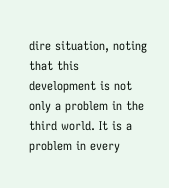dire situation, noting that this development is not only a problem in the third world. It is a problem in every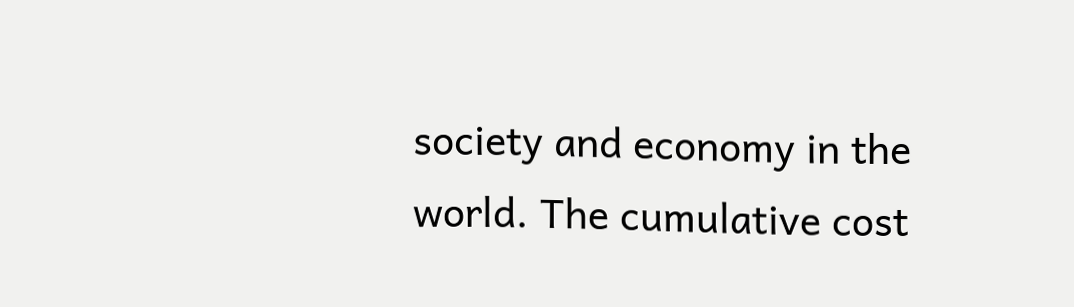society and economy in the world. The cumulative cost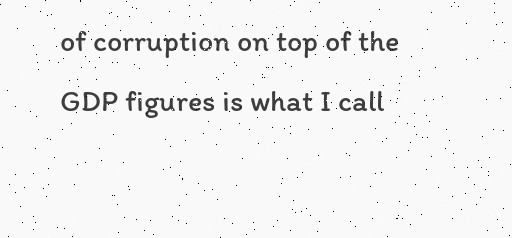of corruption on top of the GDP figures is what I call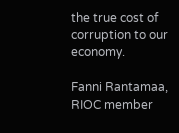the true cost of corruption to our economy.

Fanni Rantamaa, RIOC member